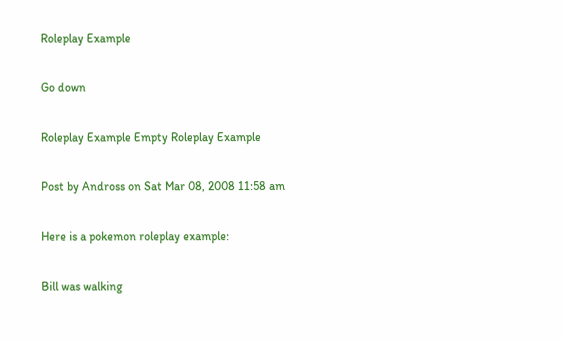Roleplay Example

Go down

Roleplay Example Empty Roleplay Example

Post by Andross on Sat Mar 08, 2008 11:58 am

Here is a pokemon roleplay example:

Bill was walking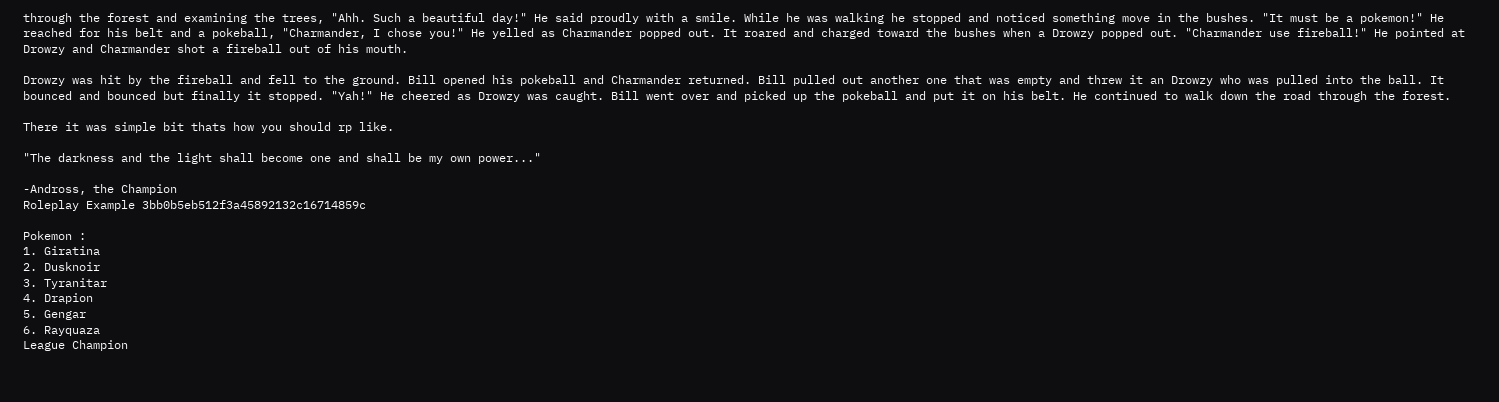through the forest and examining the trees, "Ahh. Such a beautiful day!" He said proudly with a smile. While he was walking he stopped and noticed something move in the bushes. "It must be a pokemon!" He reached for his belt and a pokeball, "Charmander, I chose you!" He yelled as Charmander popped out. It roared and charged toward the bushes when a Drowzy popped out. "Charmander use fireball!" He pointed at Drowzy and Charmander shot a fireball out of his mouth.

Drowzy was hit by the fireball and fell to the ground. Bill opened his pokeball and Charmander returned. Bill pulled out another one that was empty and threw it an Drowzy who was pulled into the ball. It bounced and bounced but finally it stopped. "Yah!" He cheered as Drowzy was caught. Bill went over and picked up the pokeball and put it on his belt. He continued to walk down the road through the forest.

There it was simple bit thats how you should rp like.

"The darkness and the light shall become one and shall be my own power..."

-Andross, the Champion
Roleplay Example 3bb0b5eb512f3a45892132c16714859c

Pokemon :
1. Giratina
2. Dusknoir
3. Tyranitar
4. Drapion
5. Gengar
6. Rayquaza
League Champion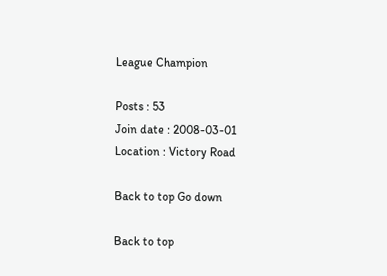League Champion

Posts : 53
Join date : 2008-03-01
Location : Victory Road

Back to top Go down

Back to top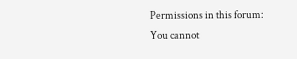Permissions in this forum:
You cannot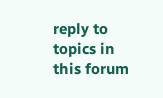reply to topics in this forum